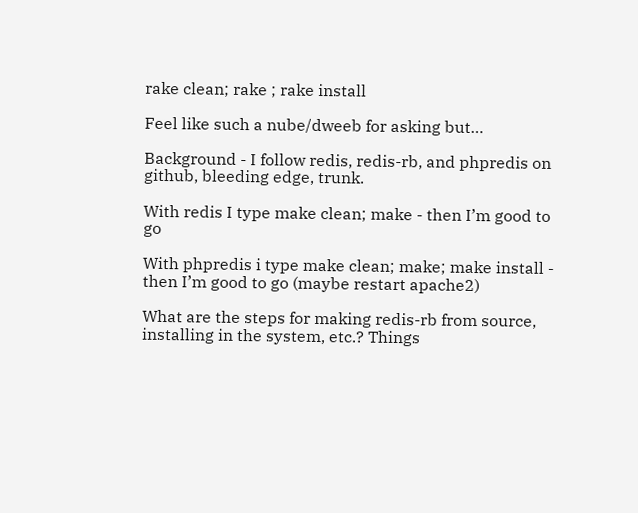rake clean; rake ; rake install

Feel like such a nube/dweeb for asking but…

Background - I follow redis, redis-rb, and phpredis on github, bleeding edge, trunk.

With redis I type make clean; make - then I’m good to go

With phpredis i type make clean; make; make install - then I’m good to go (maybe restart apache2)

What are the steps for making redis-rb from source, installing in the system, etc.? Things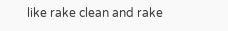like rake clean and rake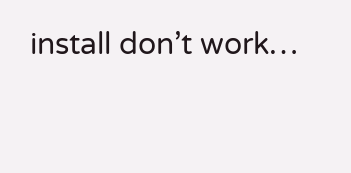install don’t work…